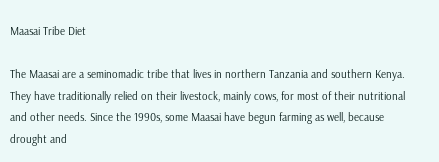Maasai Tribe Diet

The Maasai are a seminomadic tribe that lives in northern Tanzania and southern Kenya. They have traditionally relied on their livestock, mainly cows, for most of their nutritional and other needs. Since the 1990s, some Maasai have begun farming as well, because drought and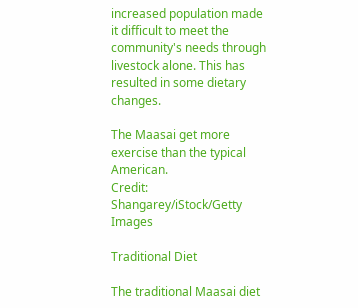increased population made it difficult to meet the community's needs through livestock alone. This has resulted in some dietary changes.

The Maasai get more exercise than the typical American.
Credit: Shangarey/iStock/Getty Images

Traditional Diet

The traditional Maasai diet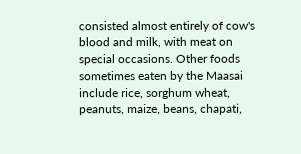consisted almost entirely of cow's blood and milk, with meat on special occasions. Other foods sometimes eaten by the Maasai include rice, sorghum wheat, peanuts, maize, beans, chapati,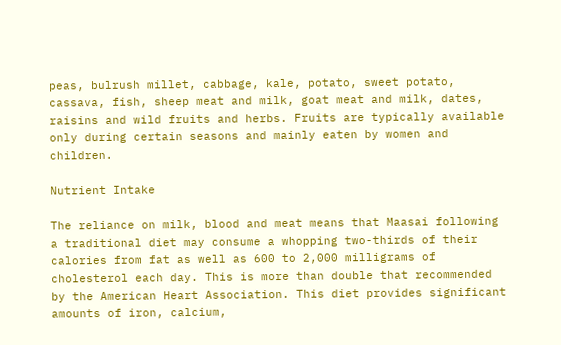peas, bulrush millet, cabbage, kale, potato, sweet potato, cassava, fish, sheep meat and milk, goat meat and milk, dates, raisins and wild fruits and herbs. Fruits are typically available only during certain seasons and mainly eaten by women and children.

Nutrient Intake

The reliance on milk, blood and meat means that Maasai following a traditional diet may consume a whopping two-thirds of their calories from fat as well as 600 to 2,000 milligrams of cholesterol each day. This is more than double that recommended by the American Heart Association. This diet provides significant amounts of iron, calcium,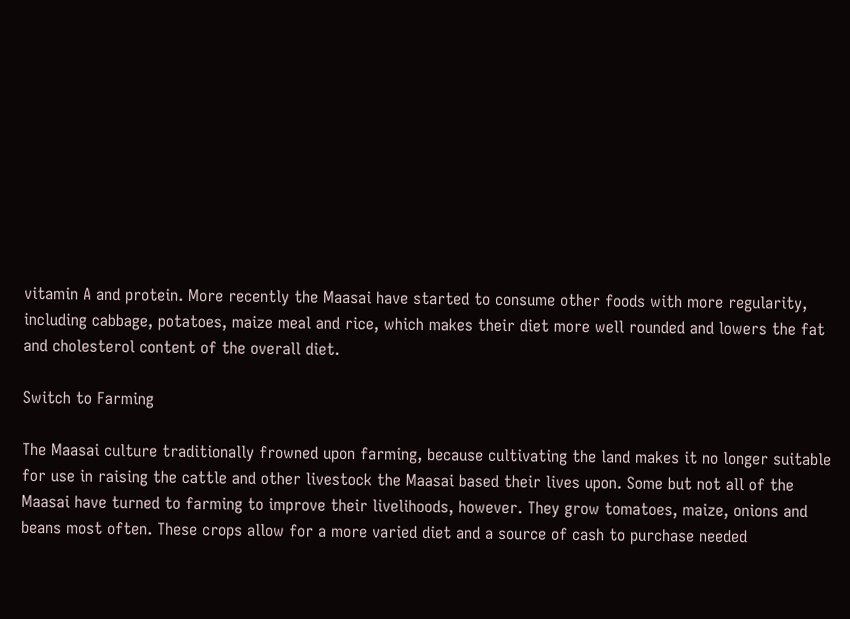vitamin A and protein. More recently the Maasai have started to consume other foods with more regularity, including cabbage, potatoes, maize meal and rice, which makes their diet more well rounded and lowers the fat and cholesterol content of the overall diet.

Switch to Farming

The Maasai culture traditionally frowned upon farming, because cultivating the land makes it no longer suitable for use in raising the cattle and other livestock the Maasai based their lives upon. Some but not all of the Maasai have turned to farming to improve their livelihoods, however. They grow tomatoes, maize, onions and beans most often. These crops allow for a more varied diet and a source of cash to purchase needed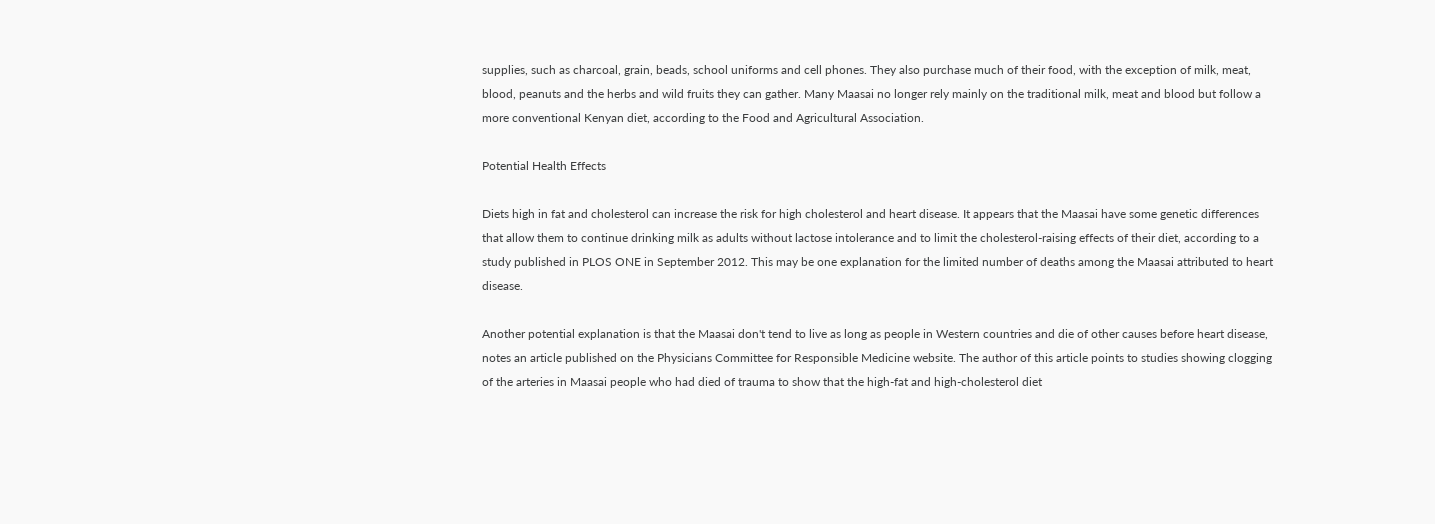supplies, such as charcoal, grain, beads, school uniforms and cell phones. They also purchase much of their food, with the exception of milk, meat, blood, peanuts and the herbs and wild fruits they can gather. Many Maasai no longer rely mainly on the traditional milk, meat and blood but follow a more conventional Kenyan diet, according to the Food and Agricultural Association.

Potential Health Effects

Diets high in fat and cholesterol can increase the risk for high cholesterol and heart disease. It appears that the Maasai have some genetic differences that allow them to continue drinking milk as adults without lactose intolerance and to limit the cholesterol-raising effects of their diet, according to a study published in PLOS ONE in September 2012. This may be one explanation for the limited number of deaths among the Maasai attributed to heart disease.

Another potential explanation is that the Maasai don't tend to live as long as people in Western countries and die of other causes before heart disease, notes an article published on the Physicians Committee for Responsible Medicine website. The author of this article points to studies showing clogging of the arteries in Maasai people who had died of trauma to show that the high-fat and high-cholesterol diet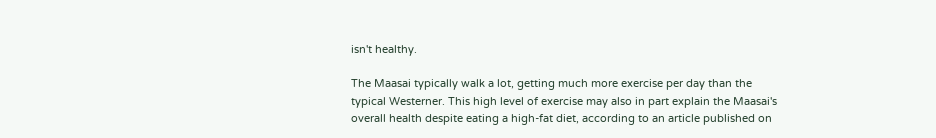isn't healthy.

The Maasai typically walk a lot, getting much more exercise per day than the typical Westerner. This high level of exercise may also in part explain the Maasai's overall health despite eating a high-fat diet, according to an article published on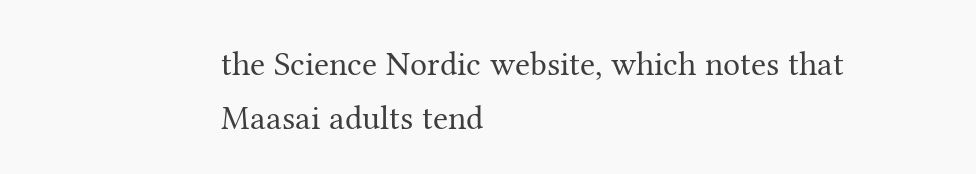the Science Nordic website, which notes that Maasai adults tend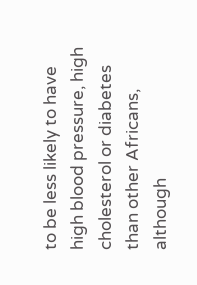to be less likely to have high blood pressure, high cholesterol or diabetes than other Africans, although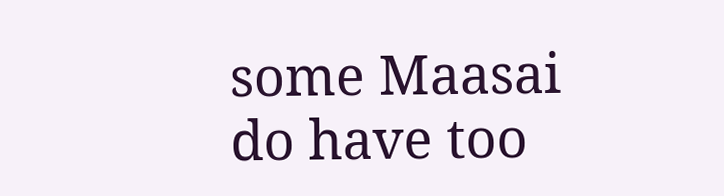some Maasai do have too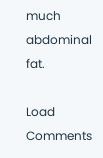much abdominal fat.

Load Comments